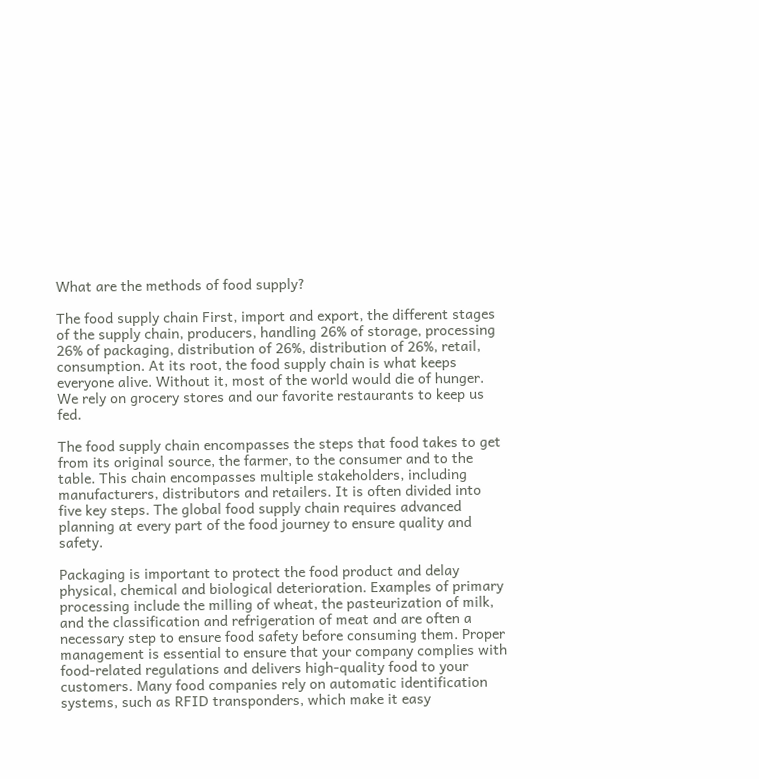What are the methods of food supply?

The food supply chain First, import and export, the different stages of the supply chain, producers, handling 26% of storage, processing 26% of packaging, distribution of 26%, distribution of 26%, retail, consumption. At its root, the food supply chain is what keeps everyone alive. Without it, most of the world would die of hunger. We rely on grocery stores and our favorite restaurants to keep us fed.

The food supply chain encompasses the steps that food takes to get from its original source, the farmer, to the consumer and to the table. This chain encompasses multiple stakeholders, including manufacturers, distributors and retailers. It is often divided into five key steps. The global food supply chain requires advanced planning at every part of the food journey to ensure quality and safety.

Packaging is important to protect the food product and delay physical, chemical and biological deterioration. Examples of primary processing include the milling of wheat, the pasteurization of milk, and the classification and refrigeration of meat and are often a necessary step to ensure food safety before consuming them. Proper management is essential to ensure that your company complies with food-related regulations and delivers high-quality food to your customers. Many food companies rely on automatic identification systems, such as RFID transponders, which make it easy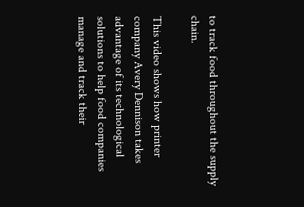to track food throughout the supply chain.

This video shows how printer company Avery Dennison takes advantage of its technological solutions to help food companies manage and track their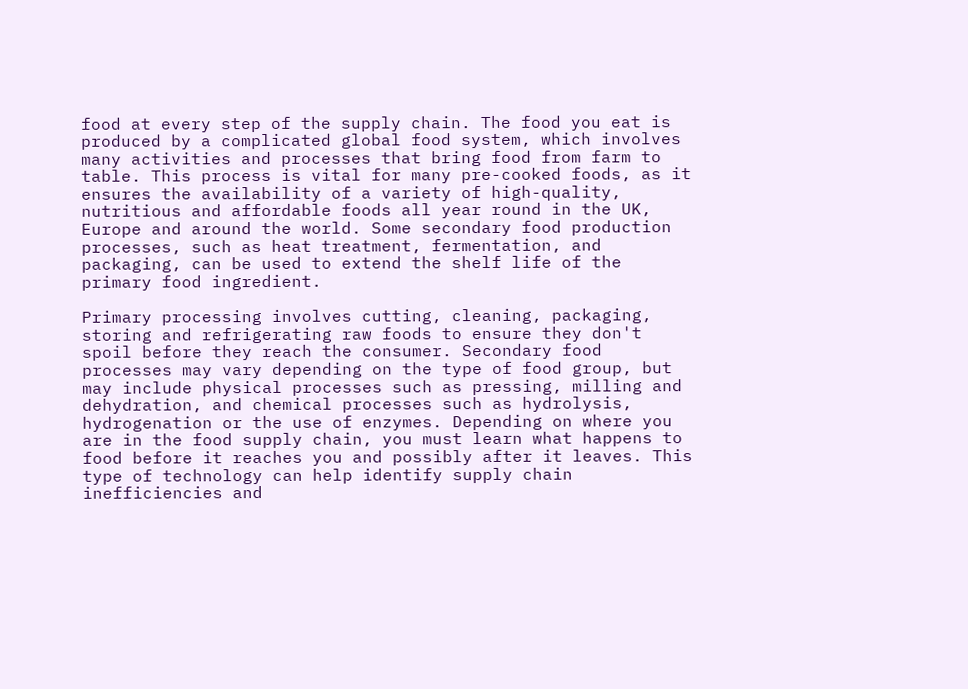food at every step of the supply chain. The food you eat is produced by a complicated global food system, which involves many activities and processes that bring food from farm to table. This process is vital for many pre-cooked foods, as it ensures the availability of a variety of high-quality, nutritious and affordable foods all year round in the UK, Europe and around the world. Some secondary food production processes, such as heat treatment, fermentation, and packaging, can be used to extend the shelf life of the primary food ingredient.

Primary processing involves cutting, cleaning, packaging, storing and refrigerating raw foods to ensure they don't spoil before they reach the consumer. Secondary food processes may vary depending on the type of food group, but may include physical processes such as pressing, milling and dehydration, and chemical processes such as hydrolysis, hydrogenation or the use of enzymes. Depending on where you are in the food supply chain, you must learn what happens to food before it reaches you and possibly after it leaves. This type of technology can help identify supply chain inefficiencies and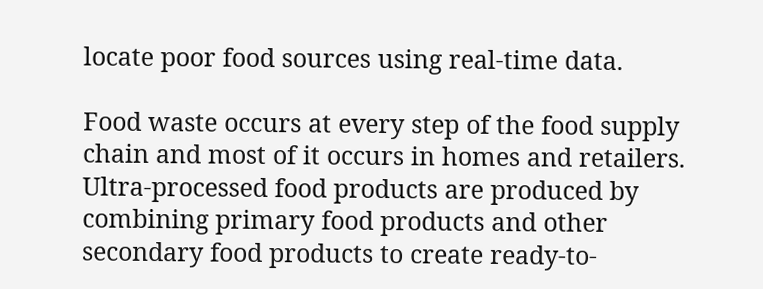locate poor food sources using real-time data.

Food waste occurs at every step of the food supply chain and most of it occurs in homes and retailers. Ultra-processed food products are produced by combining primary food products and other secondary food products to create ready-to-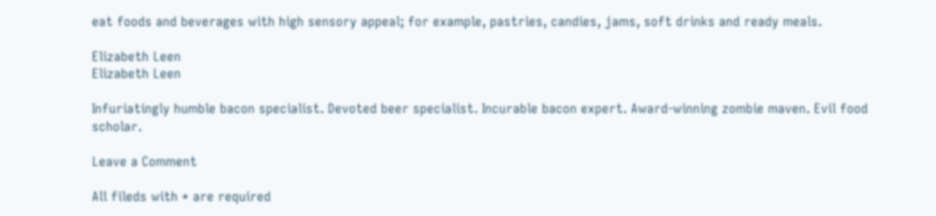eat foods and beverages with high sensory appeal; for example, pastries, candies, jams, soft drinks and ready meals.

Elizabeth Leen
Elizabeth Leen

Infuriatingly humble bacon specialist. Devoted beer specialist. Incurable bacon expert. Award-winning zombie maven. Evil food scholar.

Leave a Comment

All fileds with * are required